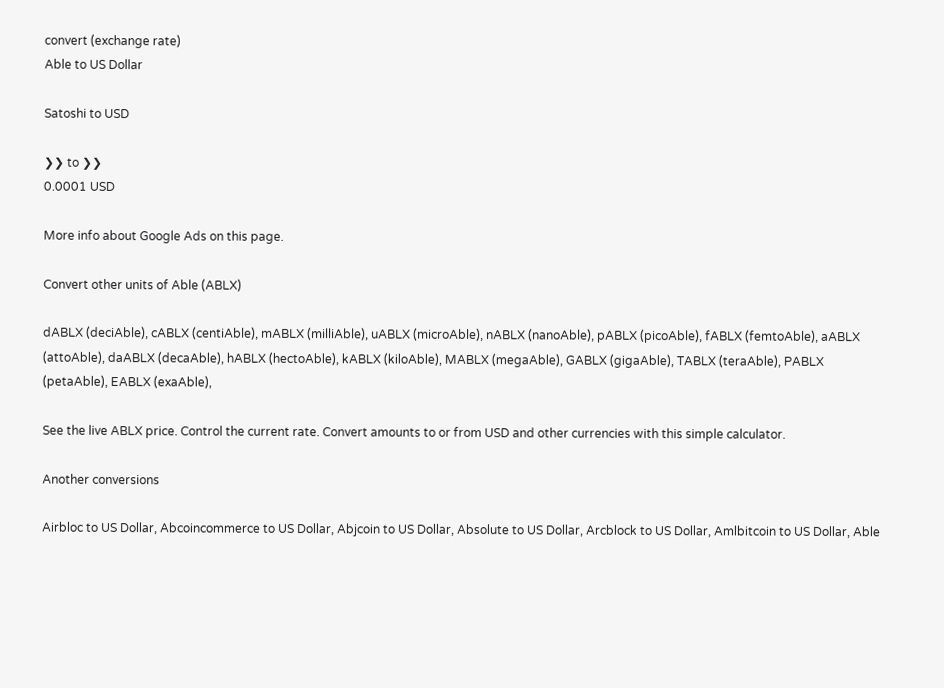convert (exchange rate)
Able to US Dollar

Satoshi to USD

❯❯ to ❯❯
0.0001 USD

More info about Google Ads on this page.

Convert other units of Able (ABLX)

dABLX (deciAble), cABLX (centiAble), mABLX (milliAble), uABLX (microAble), nABLX (nanoAble), pABLX (picoAble), fABLX (femtoAble), aABLX (attoAble), daABLX (decaAble), hABLX (hectoAble), kABLX (kiloAble), MABLX (megaAble), GABLX (gigaAble), TABLX (teraAble), PABLX (petaAble), EABLX (exaAble),

See the live ABLX price. Control the current rate. Convert amounts to or from USD and other currencies with this simple calculator.

Another conversions

Airbloc to US Dollar, Abcoincommerce to US Dollar, Abjcoin to US Dollar, Absolute to US Dollar, Arcblock to US Dollar, Amlbitcoin to US Dollar, Able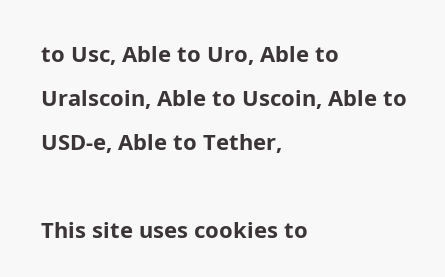to Usc, Able to Uro, Able to Uralscoin, Able to Uscoin, Able to USD-e, Able to Tether,

This site uses cookies to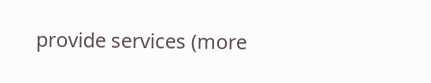provide services (more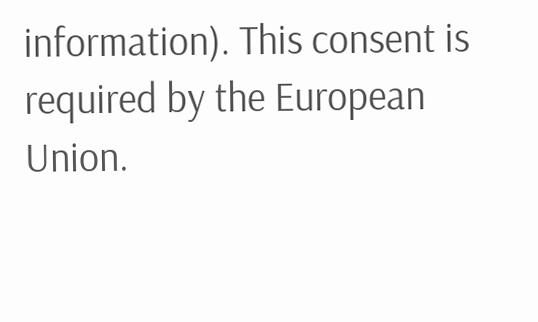information). This consent is required by the European Union.